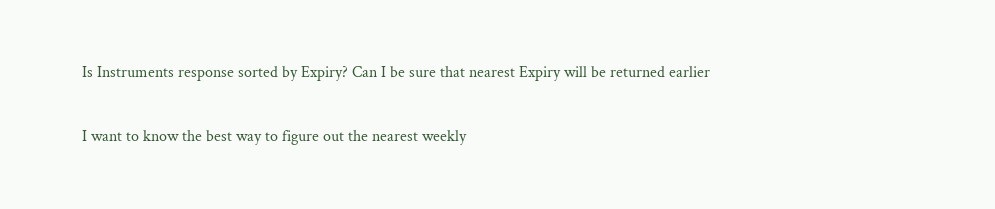Is Instruments response sorted by Expiry? Can I be sure that nearest Expiry will be returned earlier

I want to know the best way to figure out the nearest weekly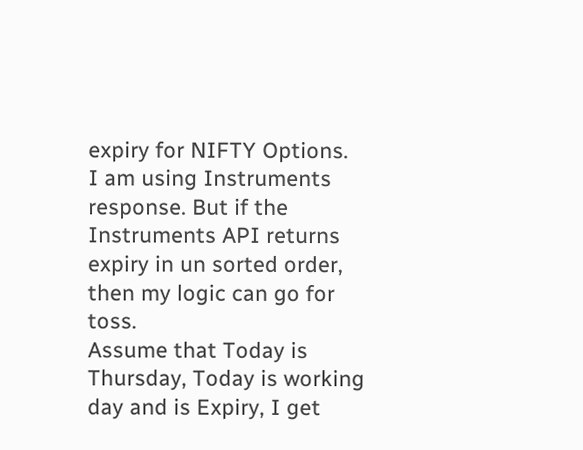expiry for NIFTY Options.
I am using Instruments response. But if the Instruments API returns expiry in un sorted order, then my logic can go for toss.
Assume that Today is Thursday, Today is working day and is Expiry, I get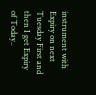instrument with Expiry on next Tuesday First and then I get Expiry of Today..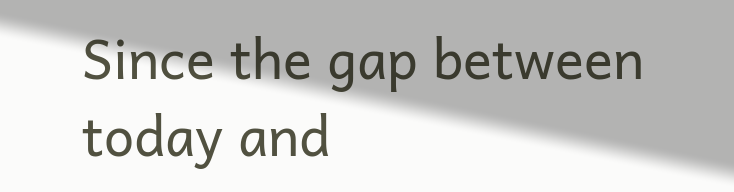Since the gap between today and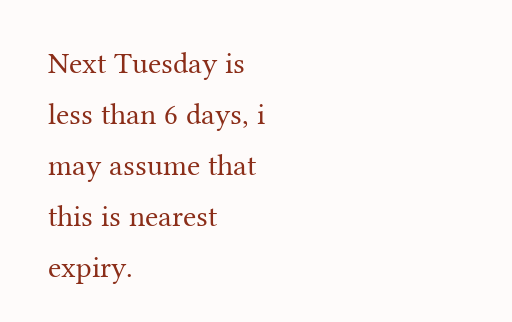Next Tuesday is less than 6 days, i may assume that this is nearest expiry.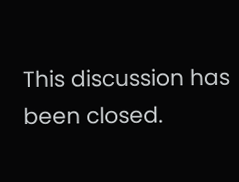This discussion has been closed.